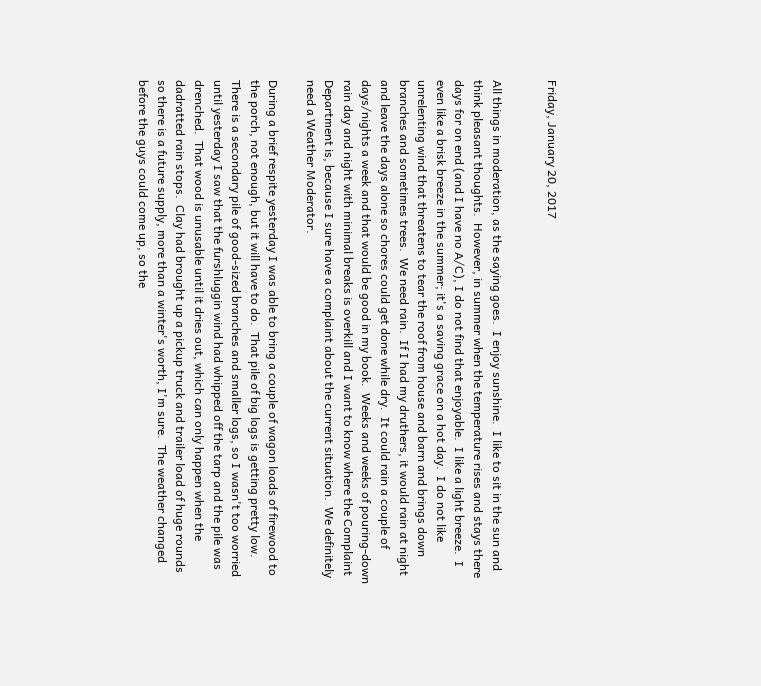Friday, January 20, 2017


All things in moderation, as the saying goes.  I enjoy sunshine.  I like to sit in the sun and think pleasant thoughts.  However, in summer when the temperature rises and stays there days for on end (and I have no A/C), I do not find that enjoyable.  I like a light breeze.  I even like a brisk breeze in the summer; it's a saving grace on a hot day.  I do not like unrelenting wind that threatens to tear the roof from house and barn and brings down branches and sometimes trees.  We need rain.  If I had my druthers, it would rain at night and leave the days alone so chores could get done while dry.  It could rain a couple of days/nights a week and that would be good in my book.  Weeks and weeks of pouring-down rain day and night with minimal breaks is overkill and I want to know where the Complaint Department is, because I sure have a complaint about the current situation.  We definitely need a Weather Moderator.

During a brief respite yesterday I was able to bring a couple of wagon loads of firewood to the porch, not enough, but it will have to do.  That pile of big logs is getting pretty low.  There is a secondary pile of good-sized branches and smaller logs, so I wasn't too worried until yesterday I saw that the furshluggin wind had whipped off the tarp and the pile was drenched.  That wood is unusable until it dries out, which can only happen when the dadratted rain stops.  Clay had brought up a pickup truck and trailer load of huge rounds so there is a future supply, more than a winter's worth, I'm sure.  The weather changed before the guys could come up, so the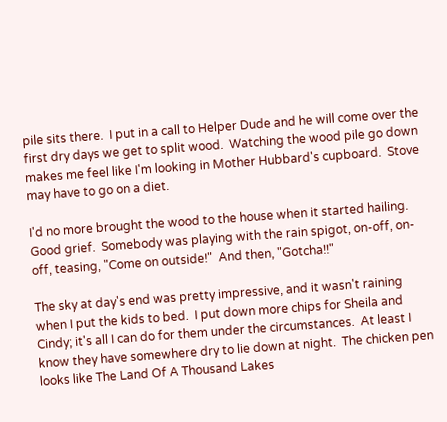pile sits there.  I put in a call to Helper Dude and he will come over the first dry days we get to split wood.  Watching the wood pile go down makes me feel like I'm looking in Mother Hubbard's cupboard.  Stove may have to go on a diet.

I'd no more brought the wood to the house when it started hailing.  Good grief.  Somebody was playing with the rain spigot, on-off, on-off, teasing, "Come on outside!"  And then, "Gotcha!!"

The sky at day's end was pretty impressive, and it wasn't raining when I put the kids to bed.  I put down more chips for Sheila and Cindy; it's all I can do for them under the circumstances.  At least I know they have somewhere dry to lie down at night.  The chicken pen looks like The Land Of A Thousand Lakes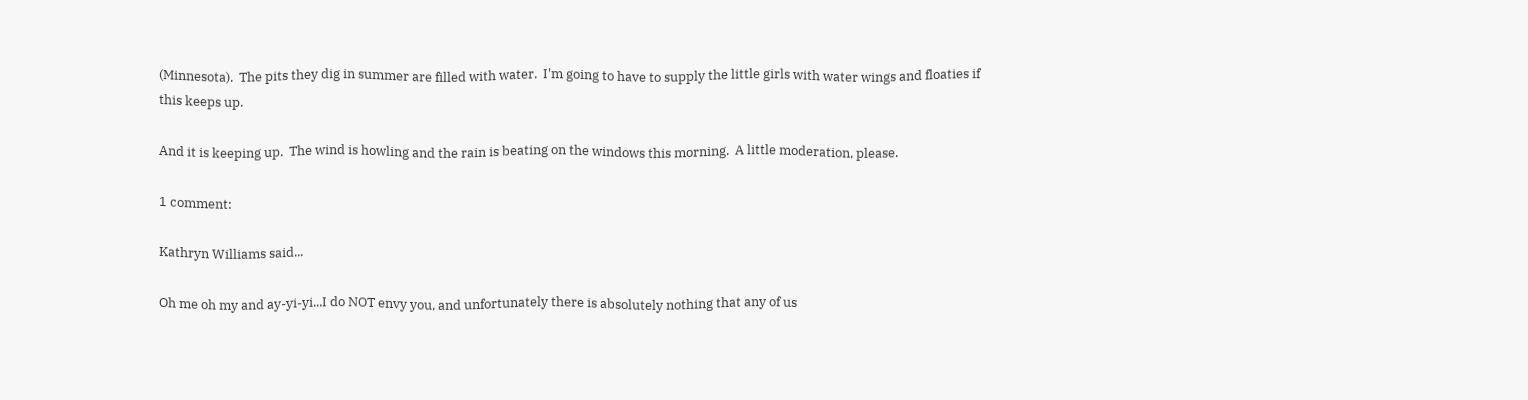(Minnesota).  The pits they dig in summer are filled with water.  I'm going to have to supply the little girls with water wings and floaties if this keeps up.

And it is keeping up.  The wind is howling and the rain is beating on the windows this morning.  A little moderation, please.

1 comment:

Kathryn Williams said...

Oh me oh my and ay-yi-yi...I do NOT envy you, and unfortunately there is absolutely nothing that any of us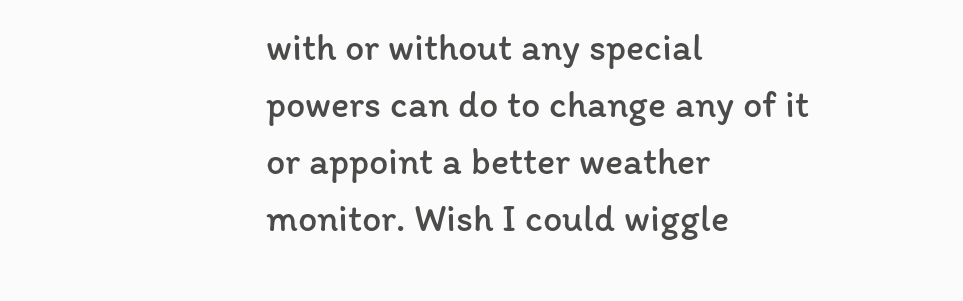with or without any special powers can do to change any of it or appoint a better weather monitor. Wish I could wiggle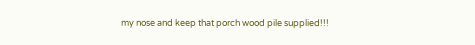my nose and keep that porch wood pile supplied!!!